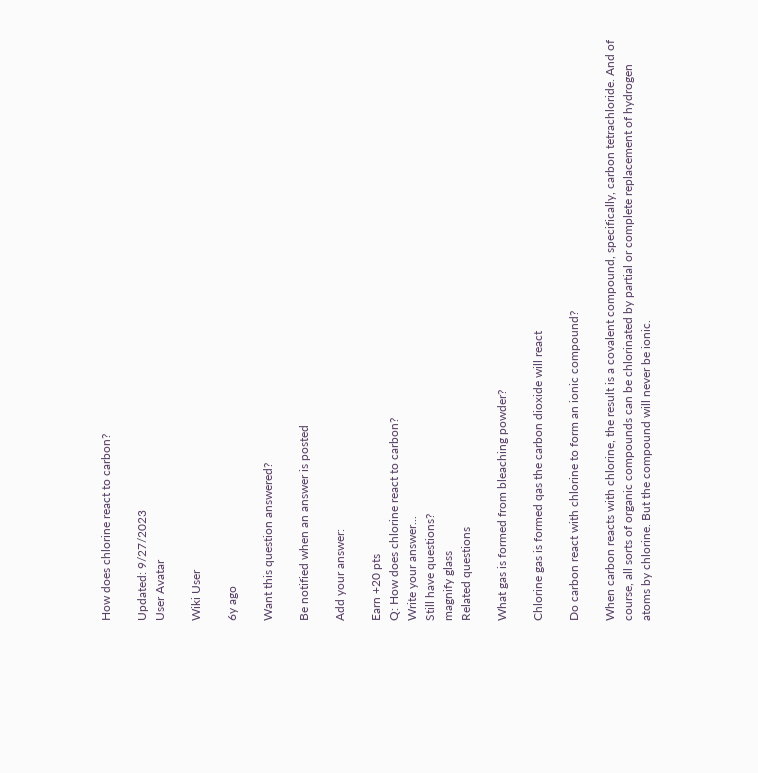How does chlorine react to carbon?

Updated: 9/27/2023
User Avatar

Wiki User

6y ago

Want this question answered?

Be notified when an answer is posted

Add your answer:

Earn +20 pts
Q: How does chlorine react to carbon?
Write your answer...
Still have questions?
magnify glass
Related questions

What gas is formed from bleaching powder?

Chlorine gas is formed qas the carbon dioxide will react

Do carbon react with chlorine to form an ionic compound?

When carbon reacts with chlorine, the result is a covalent compound, specifically, carbon tetrachloride. And of course, all sorts of organic compounds can be chlorinated by partial or complete replacement of hydrogen atoms by chlorine. But the compound will never be ionic.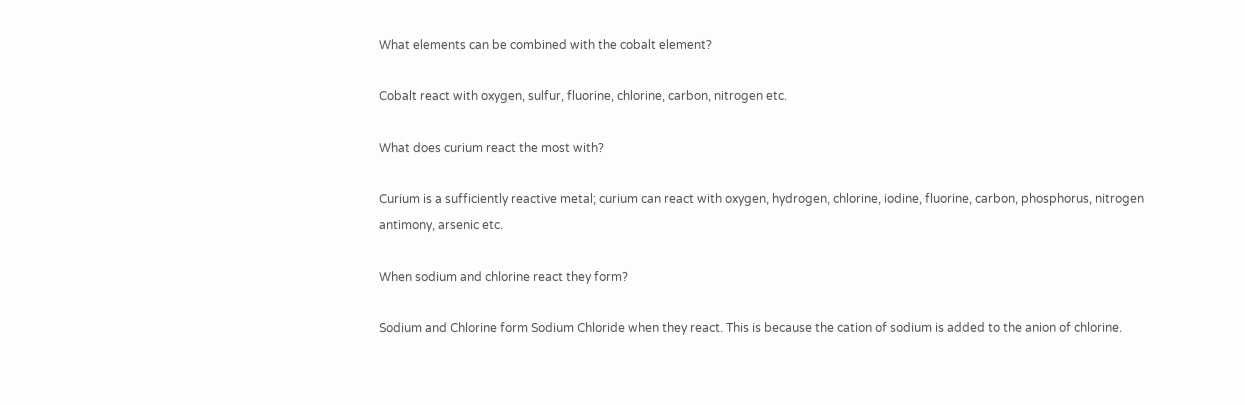What elements can be combined with the cobalt element?

Cobalt react with oxygen, sulfur, fluorine, chlorine, carbon, nitrogen etc.

What does curium react the most with?

Curium is a sufficiently reactive metal; curium can react with oxygen, hydrogen, chlorine, iodine, fluorine, carbon, phosphorus, nitrogen antimony, arsenic etc.

When sodium and chlorine react they form?

Sodium and Chlorine form Sodium Chloride when they react. This is because the cation of sodium is added to the anion of chlorine.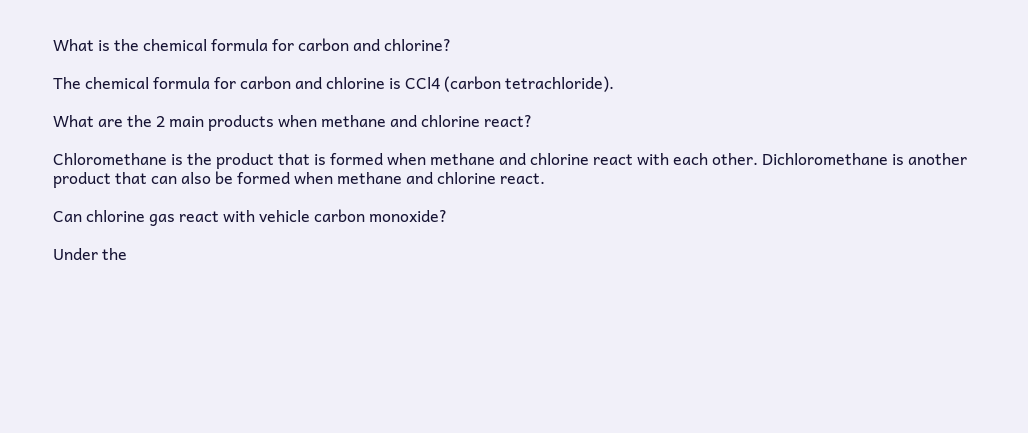What is the chemical formula for carbon and chlorine?

The chemical formula for carbon and chlorine is CCl4 (carbon tetrachloride).

What are the 2 main products when methane and chlorine react?

Chloromethane is the product that is formed when methane and chlorine react with each other. Dichloromethane is another product that can also be formed when methane and chlorine react.

Can chlorine gas react with vehicle carbon monoxide?

Under the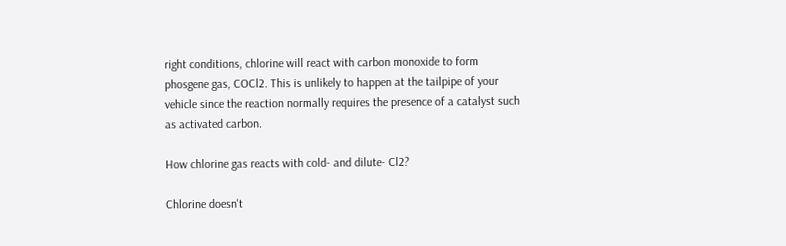right conditions, chlorine will react with carbon monoxide to form phosgene gas, COCl2. This is unlikely to happen at the tailpipe of your vehicle since the reaction normally requires the presence of a catalyst such as activated carbon.

How chlorine gas reacts with cold- and dilute- Cl2?

Chlorine doesn't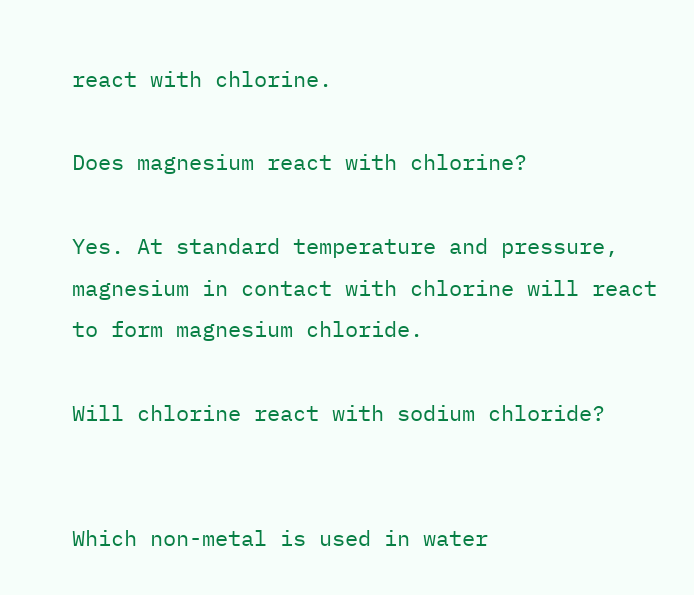react with chlorine.

Does magnesium react with chlorine?

Yes. At standard temperature and pressure, magnesium in contact with chlorine will react to form magnesium chloride.

Will chlorine react with sodium chloride?


Which non-metal is used in water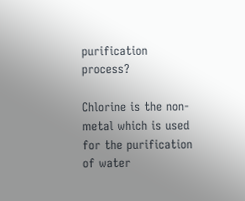purification process?

Chlorine is the non-metal which is used for the purification of water